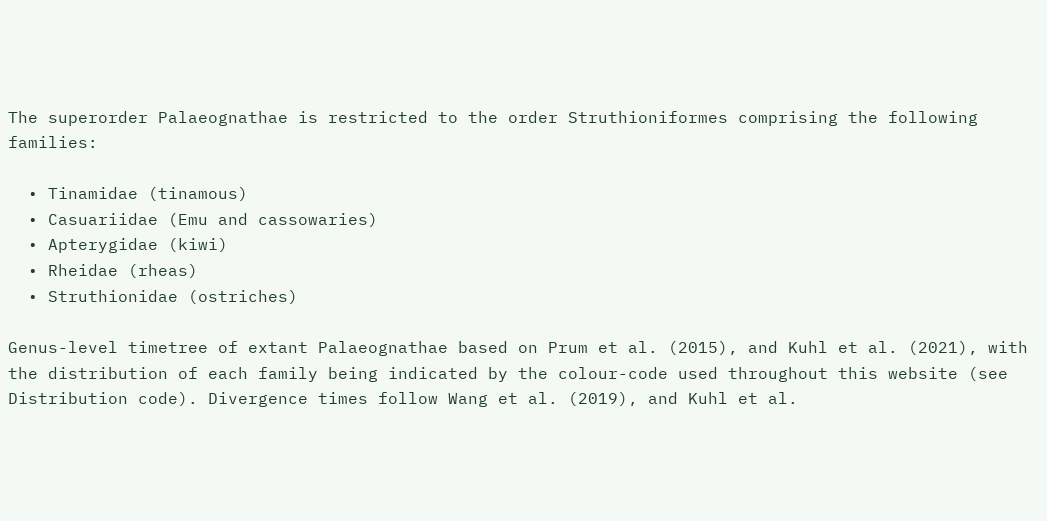The superorder Palaeognathae is restricted to the order Struthioniformes comprising the following families:

  • Tinamidae (tinamous)
  • Casuariidae (Emu and cassowaries)
  • Apterygidae (kiwi)
  • Rheidae (rheas)
  • Struthionidae (ostriches)

Genus-level timetree of extant Palaeognathae based on Prum et al. (2015), and Kuhl et al. (2021), with the distribution of each family being indicated by the colour-code used throughout this website (see Distribution code). Divergence times follow Wang et al. (2019), and Kuhl et al.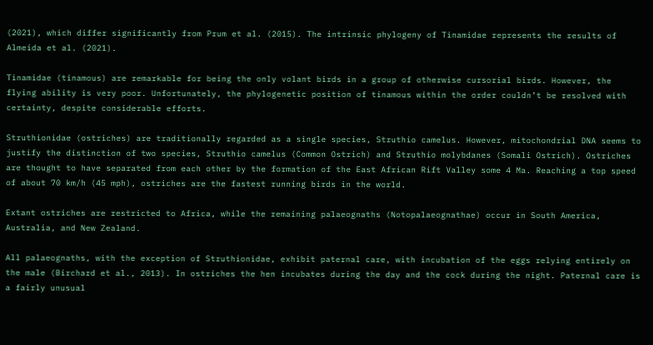(2021), which differ significantly from Prum et al. (2015). The intrinsic phylogeny of Tinamidae represents the results of Almeida et al. (2021).

Tinamidae (tinamous) are remarkable for being the only volant birds in a group of otherwise cursorial birds. However, the flying ability is very poor. Unfortunately, the phylogenetic position of tinamous within the order couldn’t be resolved with certainty, despite considerable efforts.

Struthionidae (ostriches) are traditionally regarded as a single species, Struthio camelus. However, mitochondrial DNA seems to justify the distinction of two species, Struthio camelus (Common Ostrich) and Struthio molybdanes (Somali Ostrich). Ostriches are thought to have separated from each other by the formation of the East African Rift Valley some 4 Ma. Reaching a top speed of about 70 km/h (45 mph), ostriches are the fastest running birds in the world.

Extant ostriches are restricted to Africa, while the remaining palaeognaths (Notopalaeognathae) occur in South America, Australia, and New Zealand.

All palaeognaths, with the exception of Struthionidae, exhibit paternal care, with incubation of the eggs relying entirely on the male (Birchard et al., 2013). In ostriches the hen incubates during the day and the cock during the night. Paternal care is a fairly unusual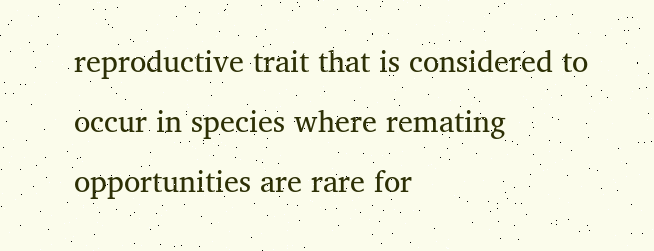reproductive trait that is considered to occur in species where remating opportunities are rare for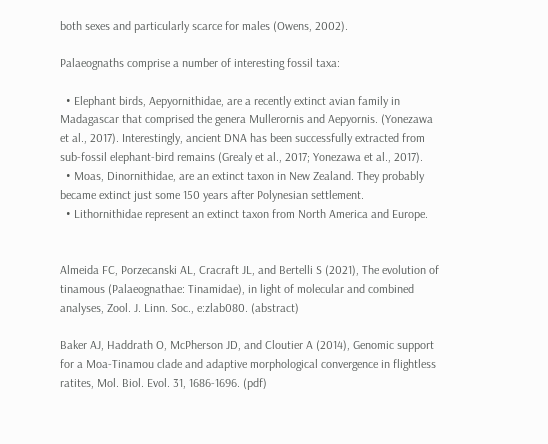both sexes and particularly scarce for males (Owens, 2002).

Palaeognaths comprise a number of interesting fossil taxa:

  • Elephant birds, Aepyornithidae, are a recently extinct avian family in Madagascar that comprised the genera Mullerornis and Aepyornis. (Yonezawa et al., 2017). Interestingly, ancient DNA has been successfully extracted from sub-fossil elephant-bird remains (Grealy et al., 2017; Yonezawa et al., 2017).
  • Moas, Dinornithidae, are an extinct taxon in New Zealand. They probably became extinct just some 150 years after Polynesian settlement.
  • Lithornithidae represent an extinct taxon from North America and Europe.


Almeida FC, Porzecanski AL, Cracraft JL, and Bertelli S (2021), The evolution of tinamous (Palaeognathae: Tinamidae), in light of molecular and combined analyses, Zool. J. Linn. Soc., e:zlab080. (abstract)

Baker AJ, Haddrath O, McPherson JD, and Cloutier A (2014), Genomic support for a Moa-Tinamou clade and adaptive morphological convergence in flightless ratites, Mol. Biol. Evol. 31, 1686-1696. (pdf)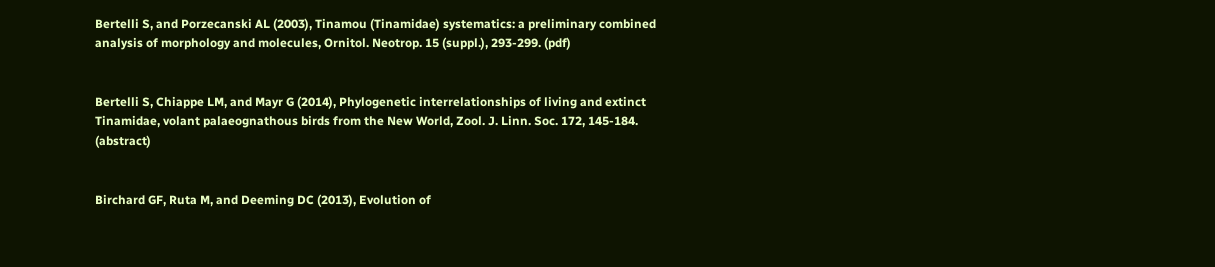Bertelli S, and Porzecanski AL (2003), Tinamou (Tinamidae) systematics: a preliminary combined analysis of morphology and molecules, Ornitol. Neotrop. 15 (suppl.), 293-299. (pdf)


Bertelli S, Chiappe LM, and Mayr G (2014), Phylogenetic interrelationships of living and extinct Tinamidae, volant palaeognathous birds from the New World, Zool. J. Linn. Soc. 172, 145-184. (abstract)


Birchard GF, Ruta M, and Deeming DC (2013), Evolution of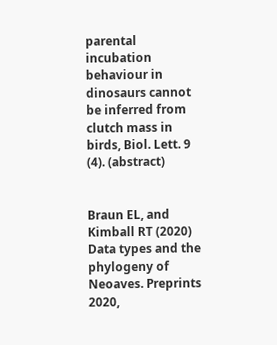parental incubation behaviour in dinosaurs cannot be inferred from clutch mass in birds, Biol. Lett. 9 (4). (abstract)


Braun EL, and Kimball RT (2020) Data types and the phylogeny of Neoaves. Preprints 2020,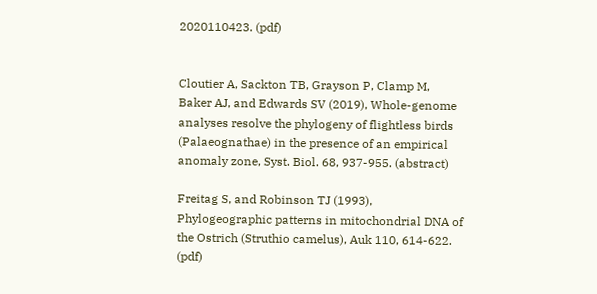2020110423. (pdf)


Cloutier A, Sackton TB, Grayson P, Clamp M, Baker AJ, and Edwards SV (2019), Whole-genome analyses resolve the phylogeny of flightless birds (Palaeognathae) in the presence of an empirical anomaly zone, Syst. Biol. 68, 937-955. (abstract)

Freitag S, and Robinson TJ (1993), Phylogeographic patterns in mitochondrial DNA of the Ostrich (Struthio camelus), Auk 110, 614-622. (pdf)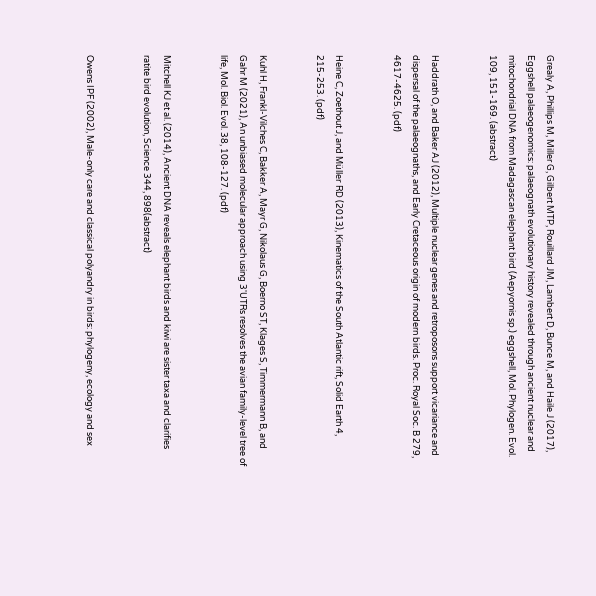Grealy A, Phillips M, Miller G, Gilbert MTP, Rouillard JM, Lambert D, Bunce M, and Haile J (2017), Eggshell palaeogenomics: palaeognath evolutionary history revealed through ancient nuclear and mitochondrial DNA from Madagascan elephant bird (Aepyornis sp.) eggshell, Mol. Phylogen. Evol. 109, 151-169. (abstract)


Haddrath O, and Baker AJ (2012), Multiple nuclear genes and retroposons support vicariance and dispersal of the palaeognaths, and Early Cretaceous origin of modern birds. Proc. Royal Soc. B 279, 4617-4625. (pdf)


Heine C, Zoethout J, and Müller RD (2013), Kinematics of the South Atlantic rift, Solid Earth 4, 215-253. (pdf)


Kuhl H, Frankl-Vilches C, Bakker A, Mayr G, Nikolaus G, Boerno ST, Klages S, Timmermann B, and Gahr M (2021), An unbiased molecular approach using 3'UTRs resolves the avian family-level tree of life, Mol. Biol. Evol. 38, 108-127. (pdf)


Mitchell KJ et al. (2014), Ancient DNA reveals elephant birds and kiwi are sister taxa and clarifies ratite bird evolution, Science 344, 898(abstract)


Owens IPF (2002), Male-only care and classical polyandry in birds: phylogeny, ecology and sex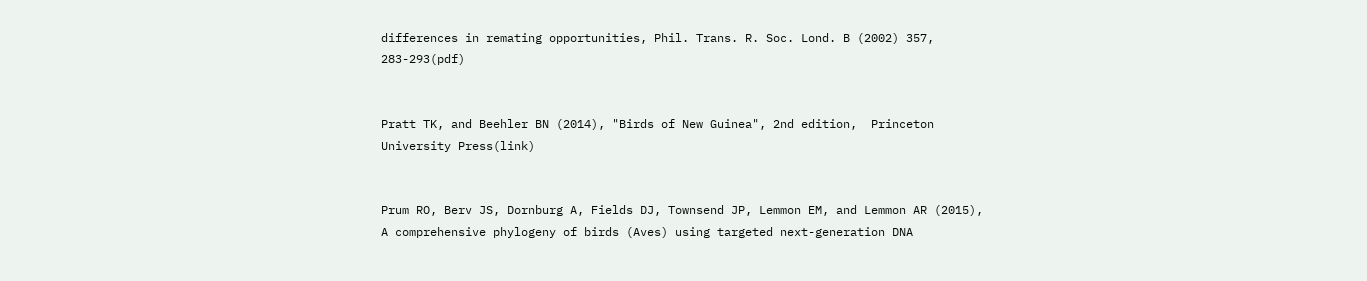differences in remating opportunities, Phil. Trans. R. Soc. Lond. B (2002) 357, 283-293(pdf)


Pratt TK, and Beehler BN (2014), "Birds of New Guinea", 2nd edition,  Princeton University Press(link)


Prum RO, Berv JS, Dornburg A, Fields DJ, Townsend JP, Lemmon EM, and Lemmon AR (2015), A comprehensive phylogeny of birds (Aves) using targeted next-generation DNA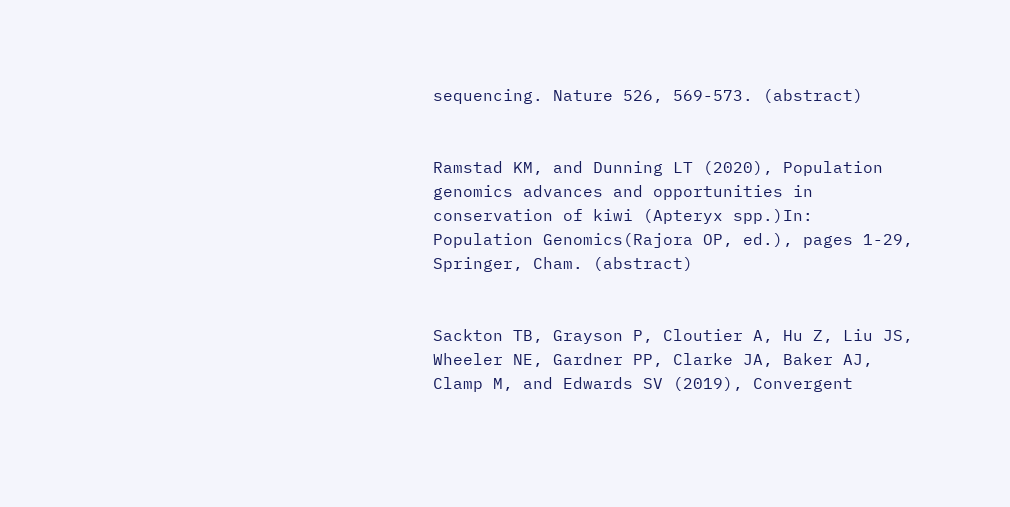sequencing. Nature 526, 569-573. (abstract)


Ramstad KM, and Dunning LT (2020), Population genomics advances and opportunities in conservation of kiwi (Apteryx spp.)In: Population Genomics(Rajora OP, ed.), pages 1-29, Springer, Cham. (abstract)


Sackton TB, Grayson P, Cloutier A, Hu Z, Liu JS, Wheeler NE, Gardner PP, Clarke JA, Baker AJ, Clamp M, and Edwards SV (2019), Convergent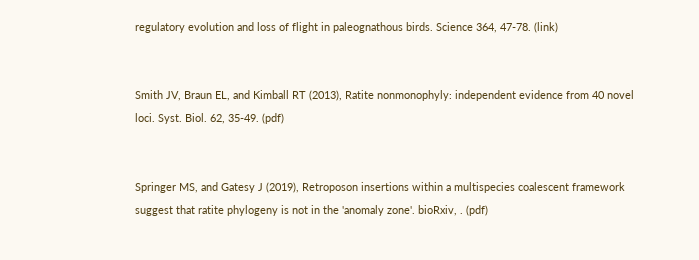regulatory evolution and loss of flight in paleognathous birds. Science 364, 47-78. (link)


Smith JV, Braun EL, and Kimball RT (2013), Ratite nonmonophyly: independent evidence from 40 novel loci. Syst. Biol. 62, 35-49. (pdf)


Springer MS, and Gatesy J (2019), Retroposon insertions within a multispecies coalescent framework suggest that ratite phylogeny is not in the 'anomaly zone'. bioRxiv, . (pdf)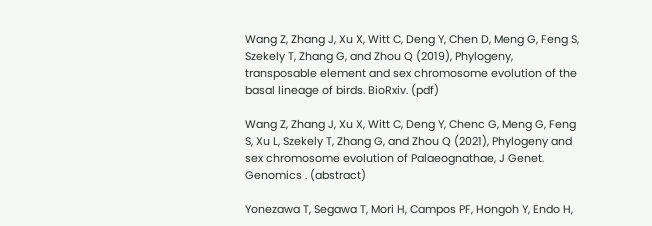Wang Z, Zhang J, Xu X, Witt C, Deng Y, Chen D, Meng G, Feng S, Szekely T, Zhang G, and Zhou Q (2019), Phylogeny, transposable element and sex chromosome evolution of the basal lineage of birds. BioRxiv. (pdf)

Wang Z, Zhang J, Xu X, Witt C, Deng Y, Chenc G, Meng G, Feng S, Xu L, Szekely T, Zhang G, and Zhou Q (2021), Phylogeny and sex chromosome evolution of Palaeognathae, J Genet. Genomics . (abstract)

Yonezawa T, Segawa T, Mori H, Campos PF, Hongoh Y, Endo H,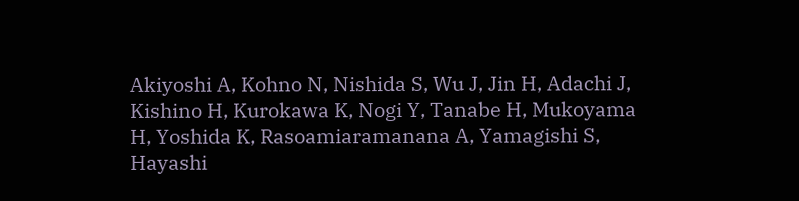Akiyoshi A, Kohno N, Nishida S, Wu J, Jin H, Adachi J, Kishino H, Kurokawa K, Nogi Y, Tanabe H, Mukoyama H, Yoshida K, Rasoamiaramanana A, Yamagishi S, Hayashi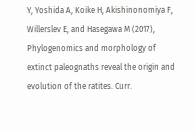Y, Yoshida A, Koike H, Akishinonomiya F, Willerslev E, and Hasegawa M (2017), Phylogenomics and morphology of extinct paleognaths reveal the origin and evolution of the ratites. Curr.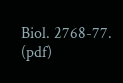Biol. 2768-77. (pdf)